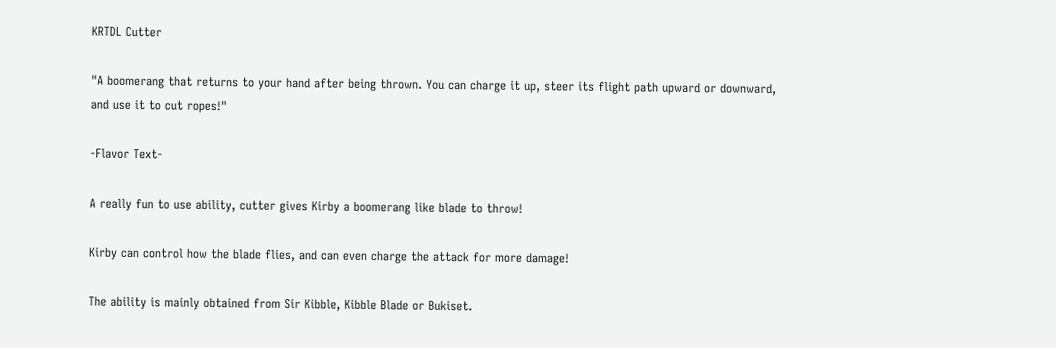KRTDL Cutter

"A boomerang that returns to your hand after being thrown. You can charge it up, steer its flight path upward or downward, and use it to cut ropes!"

-Flavor Text-

A really fun to use ability, cutter gives Kirby a boomerang like blade to throw!

Kirby can control how the blade flies, and can even charge the attack for more damage!

The ability is mainly obtained from Sir Kibble, Kibble Blade or Bukiset.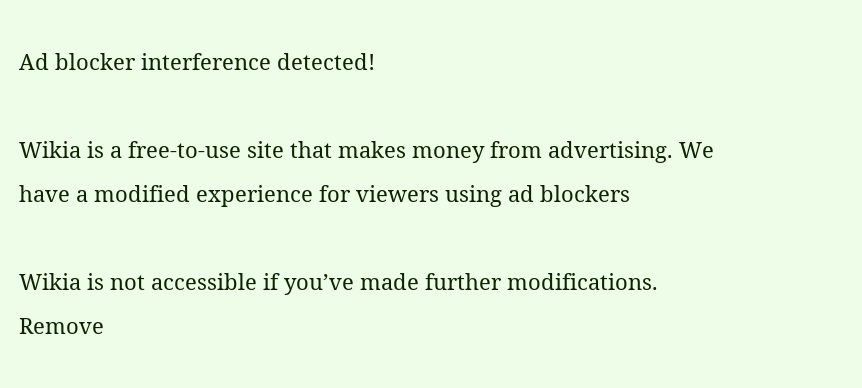Ad blocker interference detected!

Wikia is a free-to-use site that makes money from advertising. We have a modified experience for viewers using ad blockers

Wikia is not accessible if you’ve made further modifications. Remove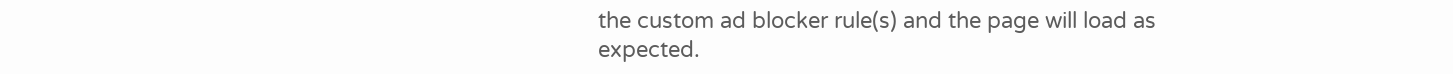the custom ad blocker rule(s) and the page will load as expected.